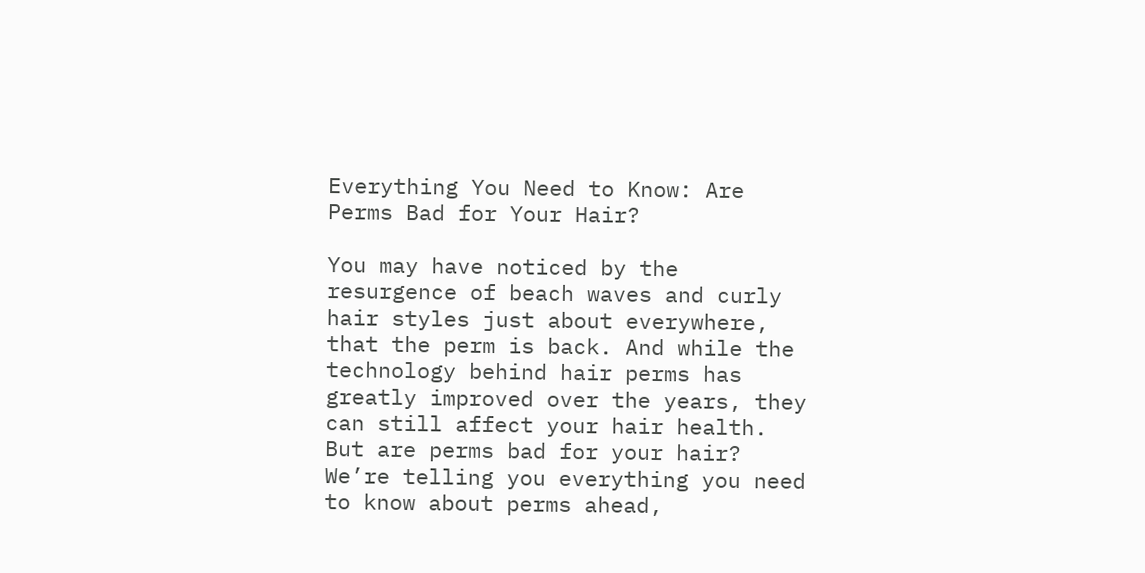Everything You Need to Know: Are Perms Bad for Your Hair?

You may have noticed by the resurgence of beach waves and curly hair styles just about everywhere, that the perm is back. And while the technology behind hair perms has greatly improved over the years, they can still affect your hair health. But are perms bad for your hair? We’re telling you everything you need to know about perms ahead,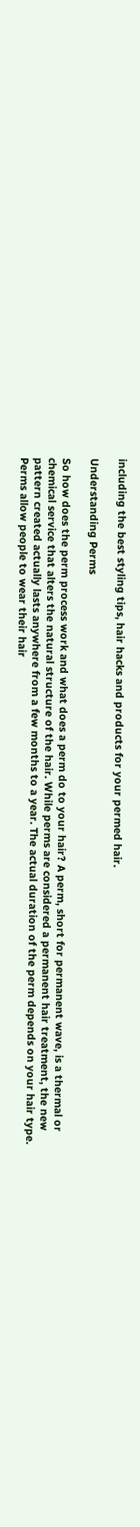including the best styling tips, hair hacks and products for your permed hair.

Understanding Perms

So how does the perm process work and what does a perm do to your hair? A perm, short for permanent wave, is a thermal or chemical service that alters the natural structure of the hair. While perms are considered a permanent hair treatment, the new pattern created actually lasts anywhere from a few months to a year. The actual duration of the perm depends on your hair type. Perms allow people to wear their hair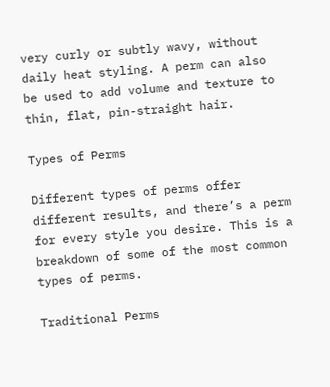very curly or subtly wavy, without daily heat styling. A perm can also be used to add volume and texture to thin, flat, pin-straight hair.

Types of Perms

Different types of perms offer different results, and there’s a perm for every style you desire. This is a breakdown of some of the most common types of perms.

Traditional Perms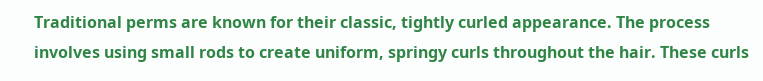Traditional perms are known for their classic, tightly curled appearance. The process involves using small rods to create uniform, springy curls throughout the hair. These curls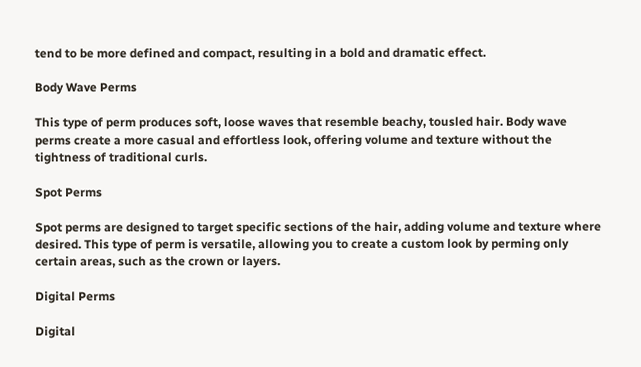tend to be more defined and compact, resulting in a bold and dramatic effect.

Body Wave Perms

This type of perm produces soft, loose waves that resemble beachy, tousled hair. Body wave perms create a more casual and effortless look, offering volume and texture without the tightness of traditional curls.

Spot Perms

Spot perms are designed to target specific sections of the hair, adding volume and texture where desired. This type of perm is versatile, allowing you to create a custom look by perming only certain areas, such as the crown or layers.

Digital Perms

Digital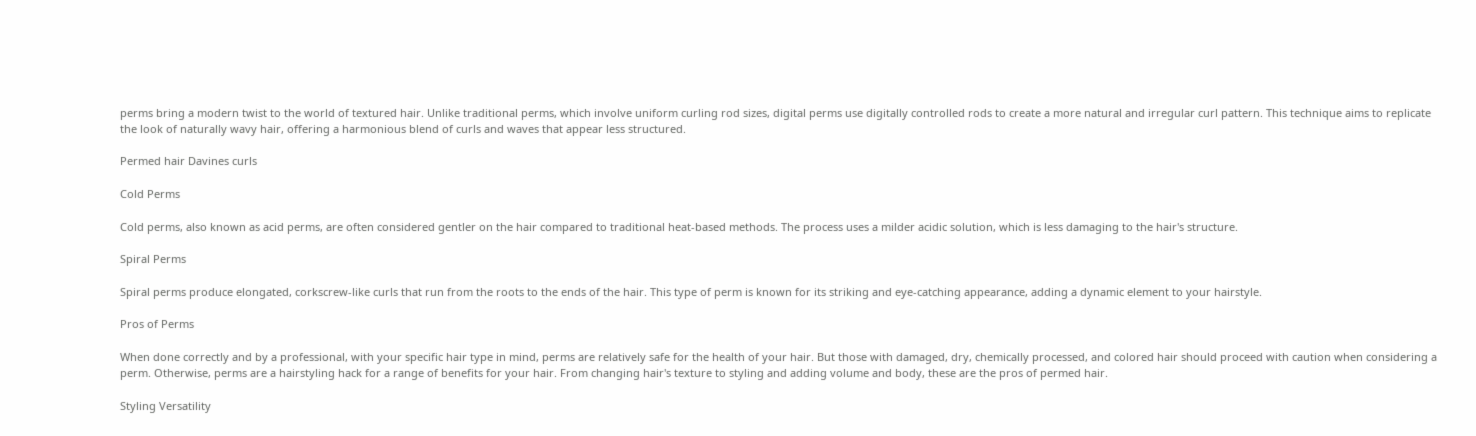perms bring a modern twist to the world of textured hair. Unlike traditional perms, which involve uniform curling rod sizes, digital perms use digitally controlled rods to create a more natural and irregular curl pattern. This technique aims to replicate the look of naturally wavy hair, offering a harmonious blend of curls and waves that appear less structured.

Permed hair Davines curls

Cold Perms

Cold perms, also known as acid perms, are often considered gentler on the hair compared to traditional heat-based methods. The process uses a milder acidic solution, which is less damaging to the hair's structure.

Spiral Perms

Spiral perms produce elongated, corkscrew-like curls that run from the roots to the ends of the hair. This type of perm is known for its striking and eye-catching appearance, adding a dynamic element to your hairstyle.

Pros of Perms

When done correctly and by a professional, with your specific hair type in mind, perms are relatively safe for the health of your hair. But those with damaged, dry, chemically processed, and colored hair should proceed with caution when considering a perm. Otherwise, perms are a hairstyling hack for a range of benefits for your hair. From changing hair's texture to styling and adding volume and body, these are the pros of permed hair.

Styling Versatility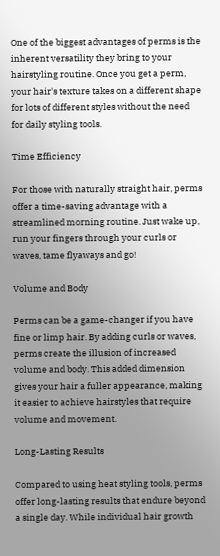One of the biggest advantages of perms is the inherent versatility they bring to your hairstyling routine. Once you get a perm, your hair's texture takes on a different shape for lots of different styles without the need for daily styling tools.

Time Efficiency

For those with naturally straight hair, perms offer a time-saving advantage with a streamlined morning routine. Just wake up, run your fingers through your curls or waves, tame flyaways and go!

Volume and Body

Perms can be a game-changer if you have fine or limp hair. By adding curls or waves, perms create the illusion of increased volume and body. This added dimension gives your hair a fuller appearance, making it easier to achieve hairstyles that require volume and movement.

Long-Lasting Results

Compared to using heat styling tools, perms offer long-lasting results that endure beyond a single day. While individual hair growth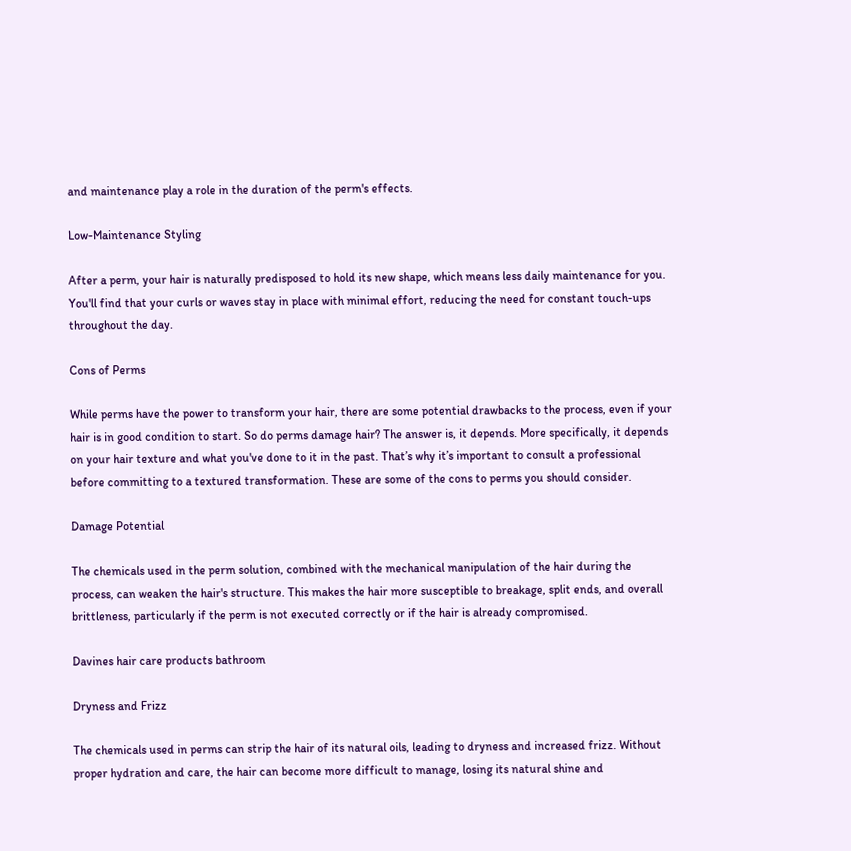and maintenance play a role in the duration of the perm's effects.

Low-Maintenance Styling

After a perm, your hair is naturally predisposed to hold its new shape, which means less daily maintenance for you. You'll find that your curls or waves stay in place with minimal effort, reducing the need for constant touch-ups throughout the day.

Cons of Perms

While perms have the power to transform your hair, there are some potential drawbacks to the process, even if your hair is in good condition to start. So do perms damage hair? The answer is, it depends. More specifically, it depends on your hair texture and what you've done to it in the past. That’s why it’s important to consult a professional before committing to a textured transformation. These are some of the cons to perms you should consider.

Damage Potential

The chemicals used in the perm solution, combined with the mechanical manipulation of the hair during the process, can weaken the hair's structure. This makes the hair more susceptible to breakage, split ends, and overall brittleness, particularly if the perm is not executed correctly or if the hair is already compromised.

Davines hair care products bathroom

Dryness and Frizz

The chemicals used in perms can strip the hair of its natural oils, leading to dryness and increased frizz. Without proper hydration and care, the hair can become more difficult to manage, losing its natural shine and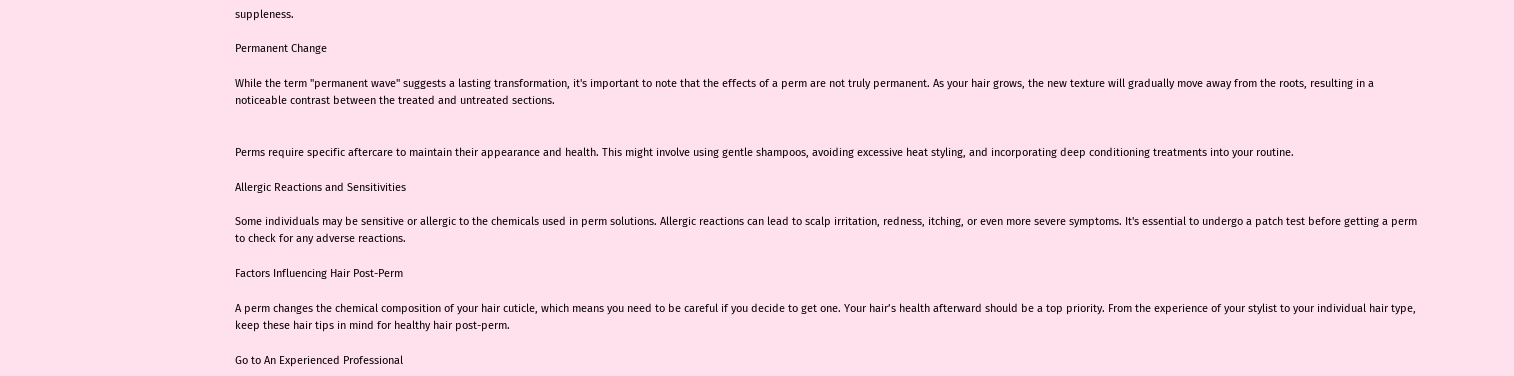suppleness.

Permanent Change

While the term "permanent wave" suggests a lasting transformation, it's important to note that the effects of a perm are not truly permanent. As your hair grows, the new texture will gradually move away from the roots, resulting in a noticeable contrast between the treated and untreated sections.


Perms require specific aftercare to maintain their appearance and health. This might involve using gentle shampoos, avoiding excessive heat styling, and incorporating deep conditioning treatments into your routine.

Allergic Reactions and Sensitivities

Some individuals may be sensitive or allergic to the chemicals used in perm solutions. Allergic reactions can lead to scalp irritation, redness, itching, or even more severe symptoms. It's essential to undergo a patch test before getting a perm to check for any adverse reactions.

Factors Influencing Hair Post-Perm

A perm changes the chemical composition of your hair cuticle, which means you need to be careful if you decide to get one. Your hair’s health afterward should be a top priority. From the experience of your stylist to your individual hair type, keep these hair tips in mind for healthy hair post-perm.

Go to An Experienced Professional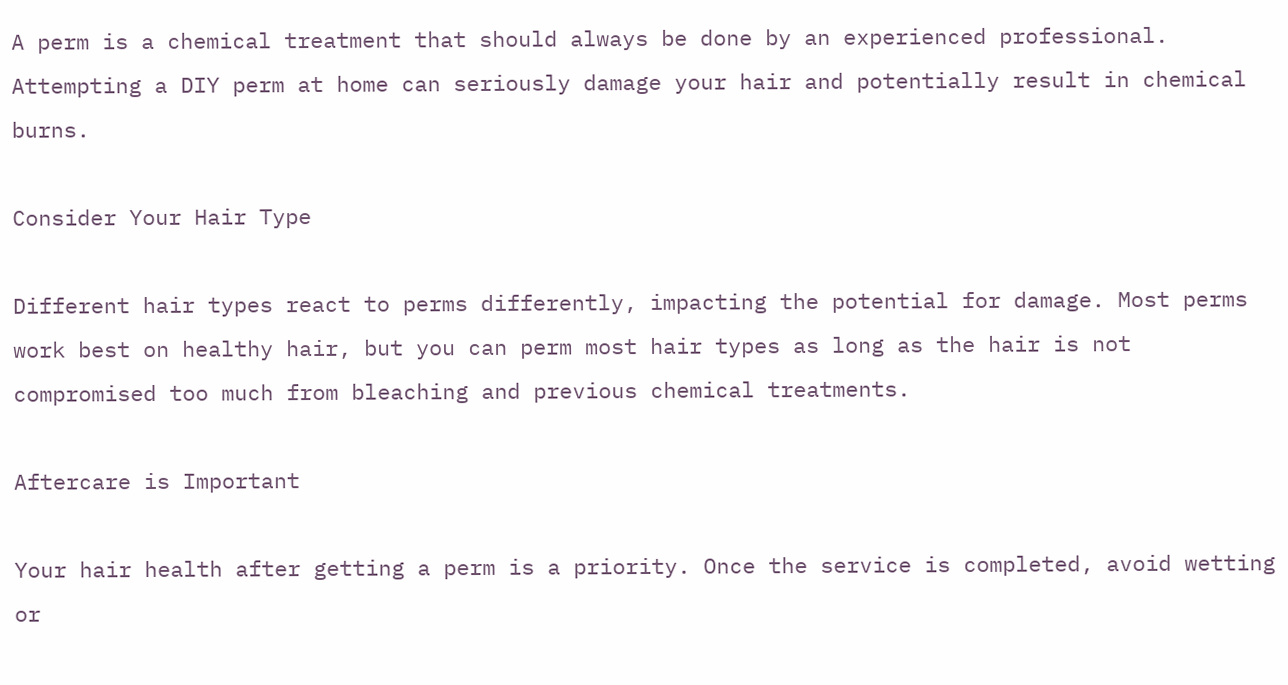A perm is a chemical treatment that should always be done by an experienced professional. Attempting a DIY perm at home can seriously damage your hair and potentially result in chemical burns.

Consider Your Hair Type

Different hair types react to perms differently, impacting the potential for damage. Most perms work best on healthy hair, but you can perm most hair types as long as the hair is not compromised too much from bleaching and previous chemical treatments.

Aftercare is Important

Your hair health after getting a perm is a priority. Once the service is completed, avoid wetting or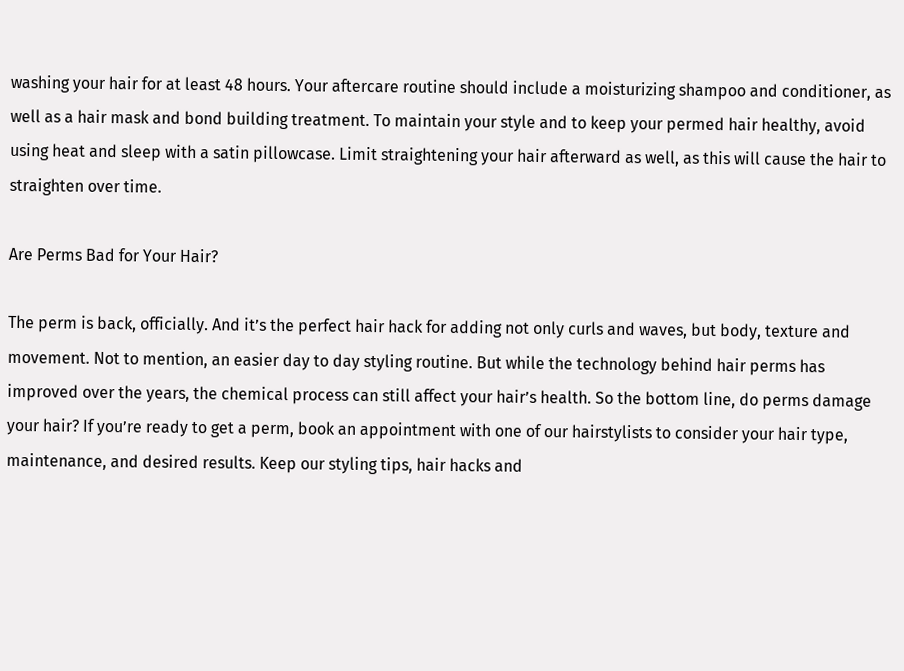washing your hair for at least 48 hours. Your aftercare routine should include a moisturizing shampoo and conditioner, as well as a hair mask and bond building treatment. To maintain your style and to keep your permed hair healthy, avoid using heat and sleep with a satin pillowcase. Limit straightening your hair afterward as well, as this will cause the hair to straighten over time.

Are Perms Bad for Your Hair?

The perm is back, officially. And it’s the perfect hair hack for adding not only curls and waves, but body, texture and movement. Not to mention, an easier day to day styling routine. But while the technology behind hair perms has improved over the years, the chemical process can still affect your hair’s health. So the bottom line, do perms damage your hair? If you’re ready to get a perm, book an appointment with one of our hairstylists to consider your hair type, maintenance, and desired results. Keep our styling tips, hair hacks and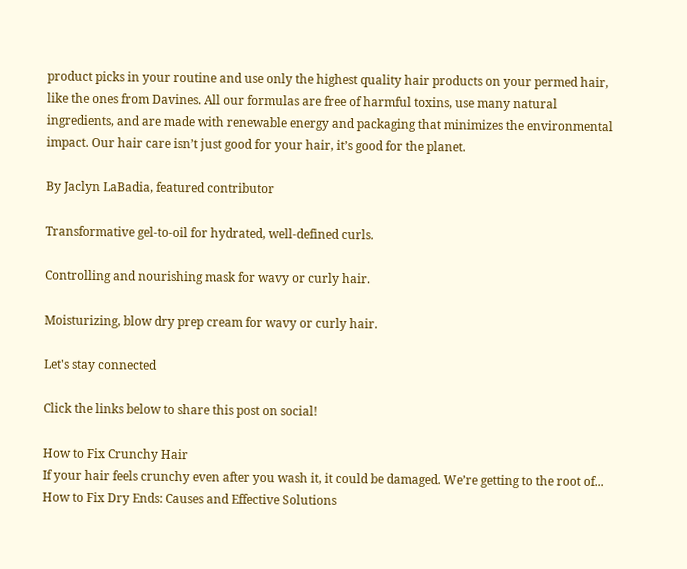product picks in your routine and use only the highest quality hair products on your permed hair, like the ones from Davines. All our formulas are free of harmful toxins, use many natural ingredients, and are made with renewable energy and packaging that minimizes the environmental impact. Our hair care isn’t just good for your hair, it’s good for the planet.

By Jaclyn LaBadia, featured contributor

Transformative gel-to-oil for hydrated, well-defined curls.

Controlling and nourishing mask for wavy or curly hair.

Moisturizing, blow dry prep cream for wavy or curly hair.

Let's stay connected

Click the links below to share this post on social!

How to Fix Crunchy Hair
If your hair feels crunchy even after you wash it, it could be damaged. We’re getting to the root of...
How to Fix Dry Ends: Causes and Effective Solutions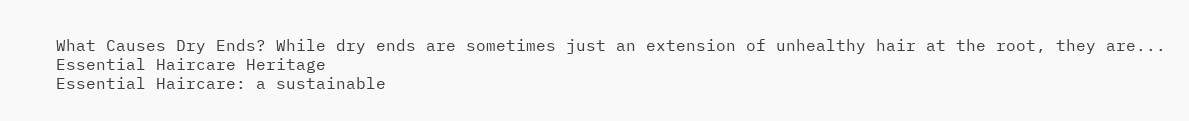What Causes Dry Ends? While dry ends are sometimes just an extension of unhealthy hair at the root, they are...
Essential Haircare Heritage
Essential Haircare: a sustainable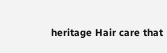heritage Hair care that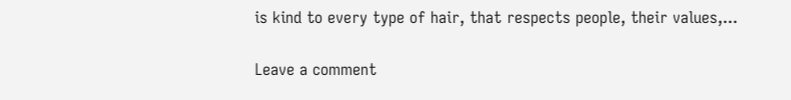is kind to every type of hair, that respects people, their values,...

Leave a comment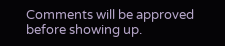Comments will be approved before showing up.